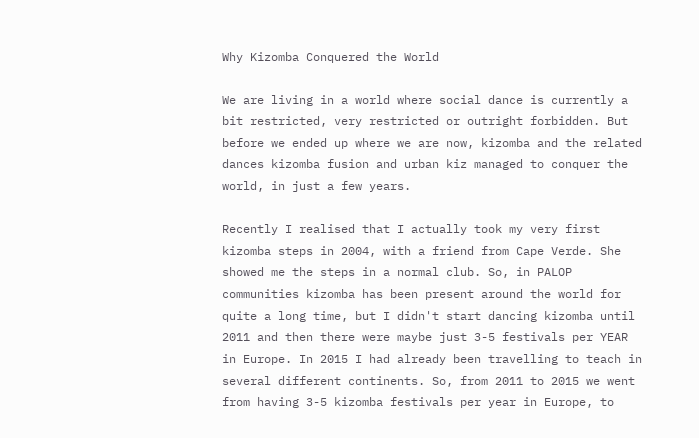Why Kizomba Conquered the World

We are living in a world where social dance is currently a bit restricted, very restricted or outright forbidden. But before we ended up where we are now, kizomba and the related dances kizomba fusion and urban kiz managed to conquer the world, in just a few years.

Recently I realised that I actually took my very first kizomba steps in 2004, with a friend from Cape Verde. She showed me the steps in a normal club. So, in PALOP communities kizomba has been present around the world for quite a long time, but I didn't start dancing kizomba until 2011 and then there were maybe just 3-5 festivals per YEAR in Europe. In 2015 I had already been travelling to teach in several different continents. So, from 2011 to 2015 we went from having 3-5 kizomba festivals per year in Europe, to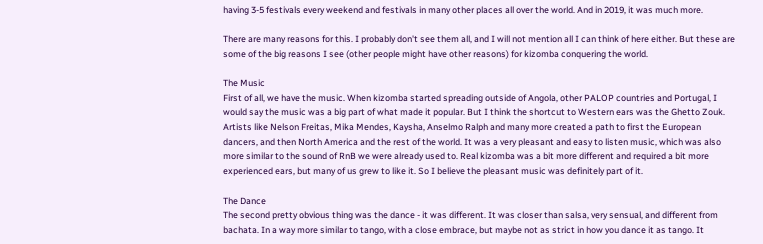having 3-5 festivals every weekend and festivals in many other places all over the world. And in 2019, it was much more.

There are many reasons for this. I probably don't see them all, and I will not mention all I can think of here either. But these are some of the big reasons I see (other people might have other reasons) for kizomba conquering the world.

The Music
First of all, we have the music. When kizomba started spreading outside of Angola, other PALOP countries and Portugal, I would say the music was a big part of what made it popular. But I think the shortcut to Western ears was the Ghetto Zouk. Artists like Nelson Freitas, Mika Mendes, Kaysha, Anselmo Ralph and many more created a path to first the European dancers, and then North America and the rest of the world. It was a very pleasant and easy to listen music, which was also more similar to the sound of RnB we were already used to. Real kizomba was a bit more different and required a bit more experienced ears, but many of us grew to like it. So I believe the pleasant music was definitely part of it.

The Dance
The second pretty obvious thing was the dance - it was different. It was closer than salsa, very sensual, and different from bachata. In a way more similar to tango, with a close embrace, but maybe not as strict in how you dance it as tango. It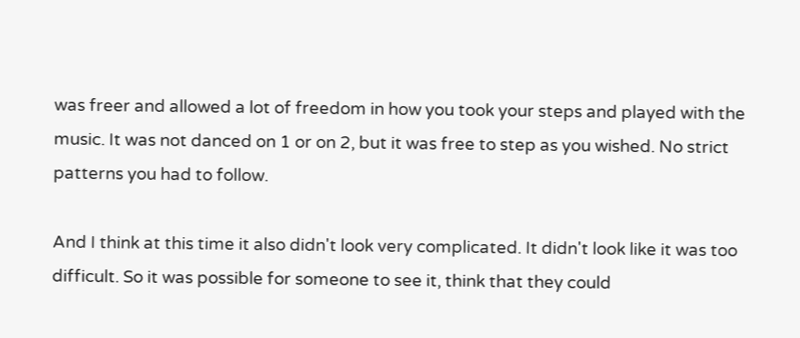was freer and allowed a lot of freedom in how you took your steps and played with the music. It was not danced on 1 or on 2, but it was free to step as you wished. No strict patterns you had to follow.

And I think at this time it also didn't look very complicated. It didn't look like it was too difficult. So it was possible for someone to see it, think that they could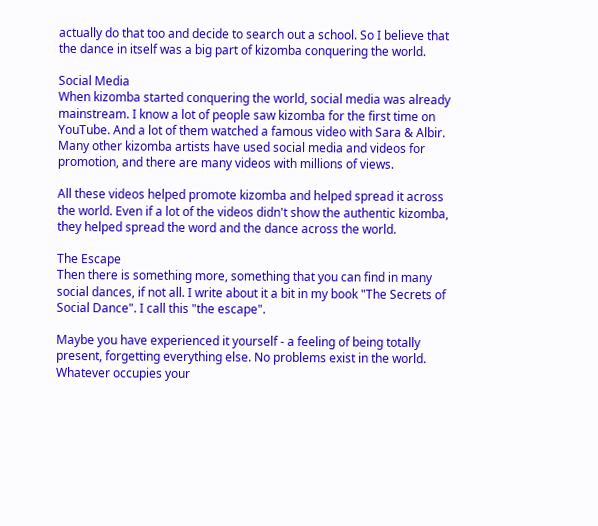actually do that too and decide to search out a school. So I believe that the dance in itself was a big part of kizomba conquering the world.

Social Media
When kizomba started conquering the world, social media was already mainstream. I know a lot of people saw kizomba for the first time on YouTube. And a lot of them watched a famous video with Sara & Albir. Many other kizomba artists have used social media and videos for promotion, and there are many videos with millions of views.

All these videos helped promote kizomba and helped spread it across the world. Even if a lot of the videos didn't show the authentic kizomba, they helped spread the word and the dance across the world.

The Escape
Then there is something more, something that you can find in many social dances, if not all. I write about it a bit in my book "The Secrets of Social Dance". I call this "the escape".

Maybe you have experienced it yourself - a feeling of being totally present, forgetting everything else. No problems exist in the world. Whatever occupies your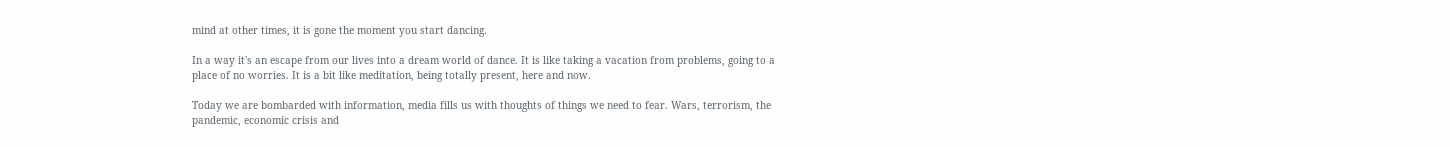mind at other times, it is gone the moment you start dancing.

In a way it's an escape from our lives into a dream world of dance. It is like taking a vacation from problems, going to a place of no worries. It is a bit like meditation, being totally present, here and now.

Today we are bombarded with information, media fills us with thoughts of things we need to fear. Wars, terrorism, the pandemic, economic crisis and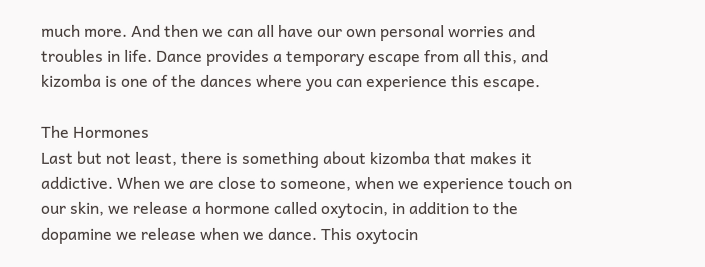much more. And then we can all have our own personal worries and troubles in life. Dance provides a temporary escape from all this, and kizomba is one of the dances where you can experience this escape.

The Hormones
Last but not least, there is something about kizomba that makes it addictive. When we are close to someone, when we experience touch on our skin, we release a hormone called oxytocin, in addition to the dopamine we release when we dance. This oxytocin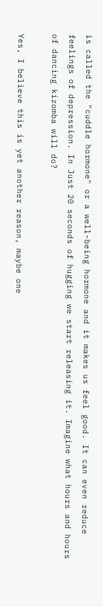is called the "cuddle hormone" or a well-being hormone and it makes us feel good. It can even reduce feelings of depression. In Just 20 seconds of hugging we start releasing it. Imagine what hours and hours of dancing kizomba will do?

Yes, I believe this is yet another reason, maybe one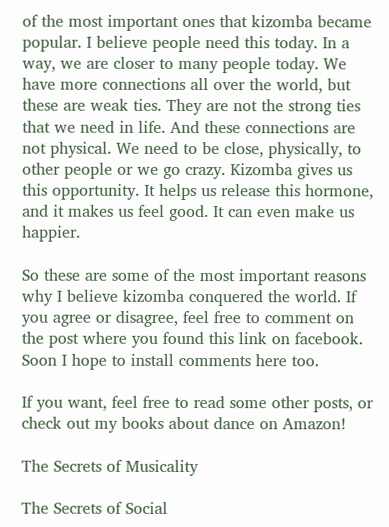of the most important ones that kizomba became popular. I believe people need this today. In a way, we are closer to many people today. We have more connections all over the world, but these are weak ties. They are not the strong ties that we need in life. And these connections are not physical. We need to be close, physically, to other people or we go crazy. Kizomba gives us this opportunity. It helps us release this hormone, and it makes us feel good. It can even make us happier.

So these are some of the most important reasons why I believe kizomba conquered the world. If you agree or disagree, feel free to comment on the post where you found this link on facebook. Soon I hope to install comments here too.

If you want, feel free to read some other posts, or check out my books about dance on Amazon!

The Secrets of Musicality

The Secrets of Social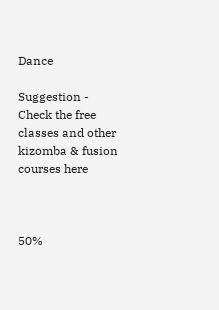Dance

Suggestion - Check the free classes and other kizomba & fusion courses here



50%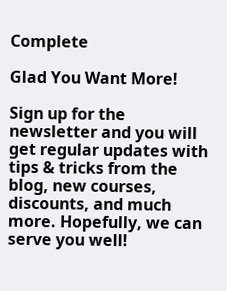Complete

Glad You Want More!

Sign up for the newsletter and you will get regular updates with tips & tricks from the blog, new courses, discounts, and much more. Hopefully, we can serve you well!